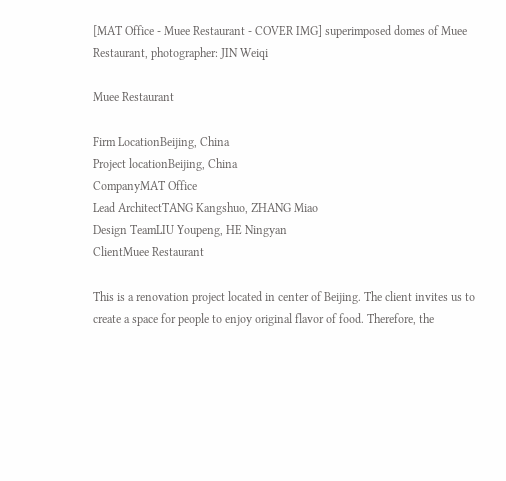[MAT Office - Muee Restaurant - COVER IMG] superimposed domes of Muee Restaurant, photographer: JIN Weiqi

Muee Restaurant

Firm LocationBeijing, China
Project locationBeijing, China
CompanyMAT Office
Lead ArchitectTANG Kangshuo, ZHANG Miao
Design TeamLIU Youpeng, HE Ningyan
ClientMuee Restaurant

This is a renovation project located in center of Beijing. The client invites us to create a space for people to enjoy original flavor of food. Therefore, the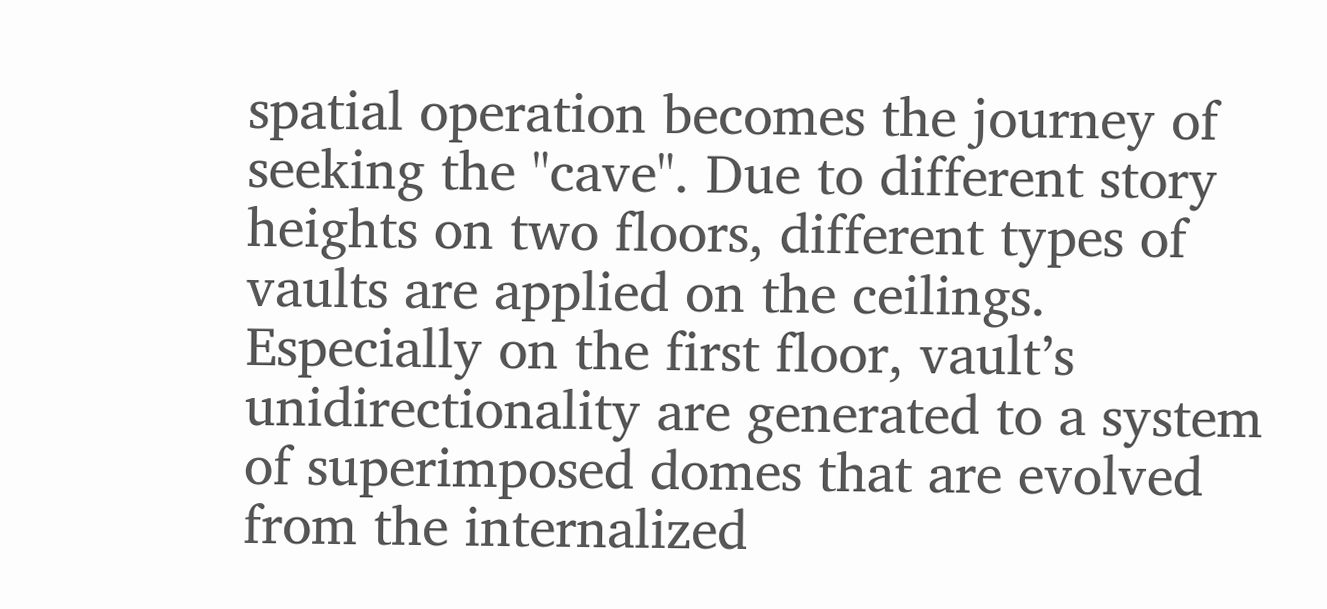spatial operation becomes the journey of seeking the "cave". Due to different story heights on two floors, different types of vaults are applied on the ceilings. Especially on the first floor, vault’s unidirectionality are generated to a system of superimposed domes that are evolved from the internalized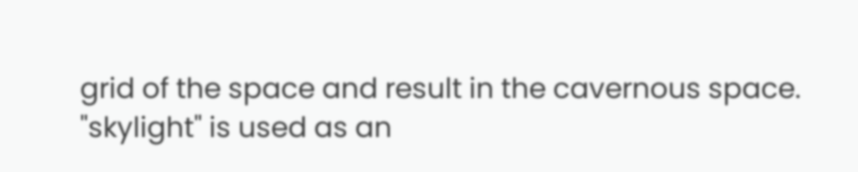grid of the space and result in the cavernous space. "skylight" is used as an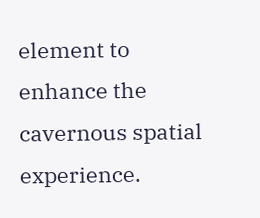element to enhance the cavernous spatial experience.